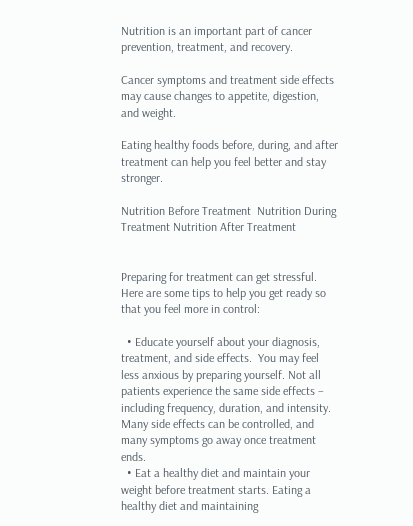Nutrition is an important part of cancer prevention, treatment, and recovery.

Cancer symptoms and treatment side effects may cause changes to appetite, digestion, and weight.

Eating healthy foods before, during, and after treatment can help you feel better and stay stronger.

Nutrition Before Treatment  Nutrition During Treatment Nutrition After Treatment


Preparing for treatment can get stressful. Here are some tips to help you get ready so that you feel more in control:

  • Educate yourself about your diagnosis, treatment, and side effects.  You may feel less anxious by preparing yourself. Not all patients experience the same side effects – including frequency, duration, and intensity.  Many side effects can be controlled, and many symptoms go away once treatment ends.
  • Eat a healthy diet and maintain your weight before treatment starts. Eating a healthy diet and maintaining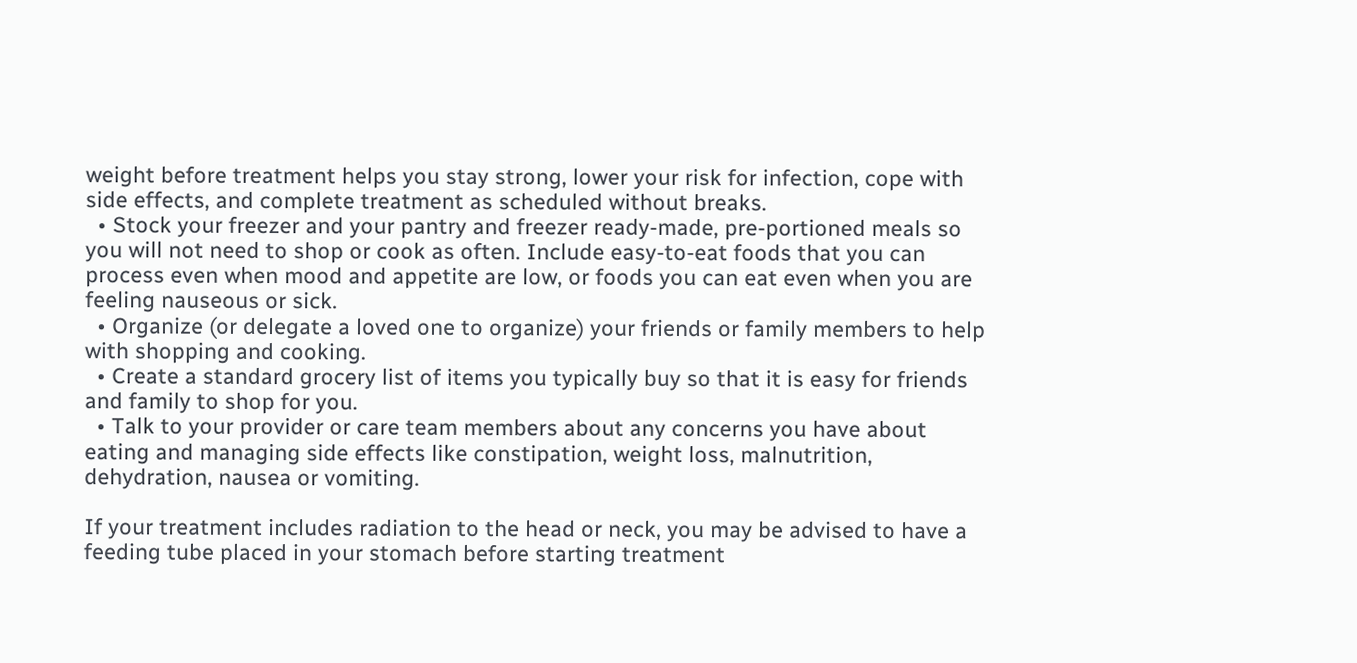weight before treatment helps you stay strong, lower your risk for infection, cope with side effects, and complete treatment as scheduled without breaks.
  • Stock your freezer and your pantry and freezer ready-made, pre-portioned meals so you will not need to shop or cook as often. Include easy-to-eat foods that you can process even when mood and appetite are low, or foods you can eat even when you are feeling nauseous or sick.
  • Organize (or delegate a loved one to organize) your friends or family members to help with shopping and cooking.
  • Create a standard grocery list of items you typically buy so that it is easy for friends and family to shop for you.
  • Talk to your provider or care team members about any concerns you have about eating and managing side effects like constipation, weight loss, malnutrition, dehydration, nausea or vomiting.

If your treatment includes radiation to the head or neck, you may be advised to have a feeding tube placed in your stomach before starting treatment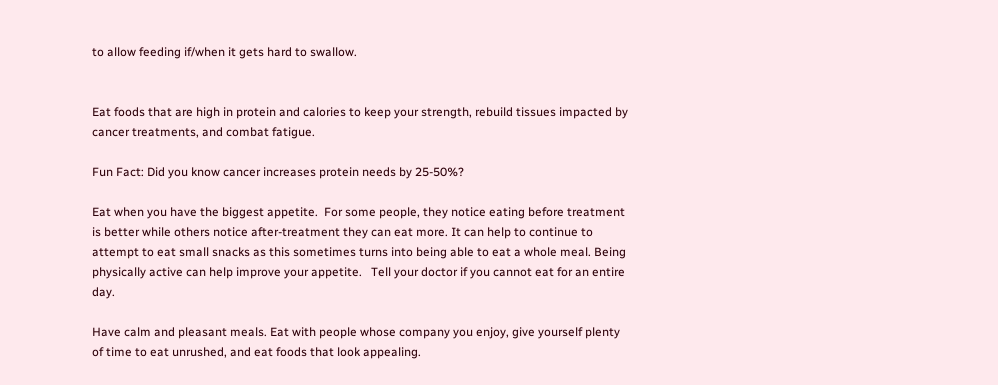to allow feeding if/when it gets hard to swallow.


Eat foods that are high in protein and calories to keep your strength, rebuild tissues impacted by cancer treatments, and combat fatigue.

Fun Fact: Did you know cancer increases protein needs by 25-50%?

Eat when you have the biggest appetite.  For some people, they notice eating before treatment is better while others notice after-treatment they can eat more. It can help to continue to attempt to eat small snacks as this sometimes turns into being able to eat a whole meal. Being physically active can help improve your appetite.   Tell your doctor if you cannot eat for an entire day.

Have calm and pleasant meals. Eat with people whose company you enjoy, give yourself plenty of time to eat unrushed, and eat foods that look appealing.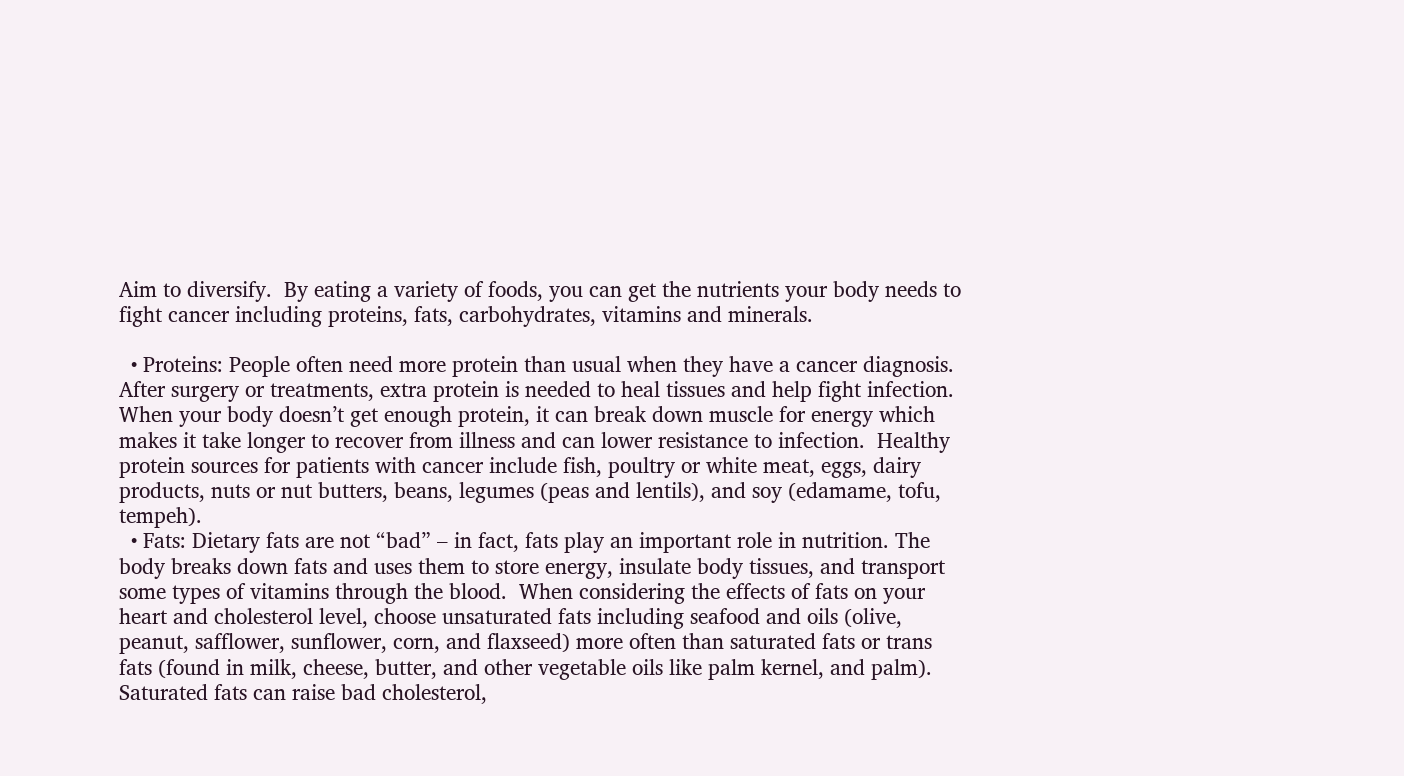Aim to diversify.  By eating a variety of foods, you can get the nutrients your body needs to fight cancer including proteins, fats, carbohydrates, vitamins and minerals.

  • Proteins: People often need more protein than usual when they have a cancer diagnosis. After surgery or treatments, extra protein is needed to heal tissues and help fight infection.  When your body doesn’t get enough protein, it can break down muscle for energy which makes it take longer to recover from illness and can lower resistance to infection.  Healthy protein sources for patients with cancer include fish, poultry or white meat, eggs, dairy products, nuts or nut butters, beans, legumes (peas and lentils), and soy (edamame, tofu, tempeh).
  • Fats: Dietary fats are not “bad” – in fact, fats play an important role in nutrition. The body breaks down fats and uses them to store energy, insulate body tissues, and transport some types of vitamins through the blood.  When considering the effects of fats on your heart and cholesterol level, choose unsaturated fats including seafood and oils (olive, peanut, safflower, sunflower, corn, and flaxseed) more often than saturated fats or trans fats (found in milk, cheese, butter, and other vegetable oils like palm kernel, and palm). Saturated fats can raise bad cholesterol,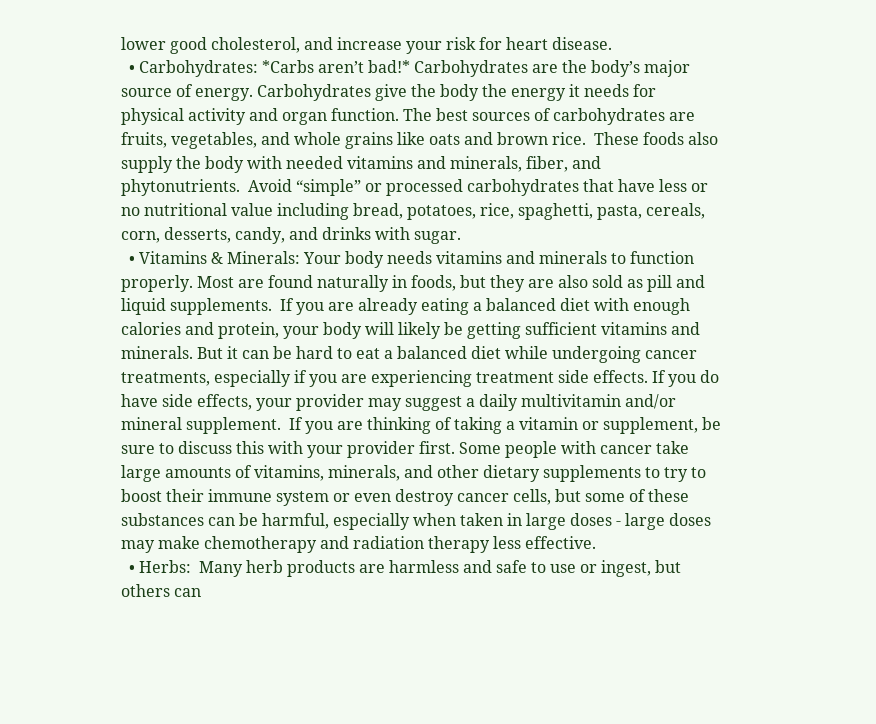lower good cholesterol, and increase your risk for heart disease.
  • Carbohydrates: *Carbs aren’t bad!* Carbohydrates are the body’s major source of energy. Carbohydrates give the body the energy it needs for physical activity and organ function. The best sources of carbohydrates are fruits, vegetables, and whole grains like oats and brown rice.  These foods also supply the body with needed vitamins and minerals, fiber, and phytonutrients.  Avoid “simple” or processed carbohydrates that have less or no nutritional value including bread, potatoes, rice, spaghetti, pasta, cereals, corn, desserts, candy, and drinks with sugar.
  • Vitamins & Minerals: Your body needs vitamins and minerals to function properly. Most are found naturally in foods, but they are also sold as pill and liquid supplements.  If you are already eating a balanced diet with enough calories and protein, your body will likely be getting sufficient vitamins and minerals. But it can be hard to eat a balanced diet while undergoing cancer treatments, especially if you are experiencing treatment side effects. If you do have side effects, your provider may suggest a daily multivitamin and/or mineral supplement.  If you are thinking of taking a vitamin or supplement, be sure to discuss this with your provider first. Some people with cancer take large amounts of vitamins, minerals, and other dietary supplements to try to boost their immune system or even destroy cancer cells, but some of these substances can be harmful, especially when taken in large doses - large doses may make chemotherapy and radiation therapy less effective.
  • Herbs:  Many herb products are harmless and safe to use or ingest, but others can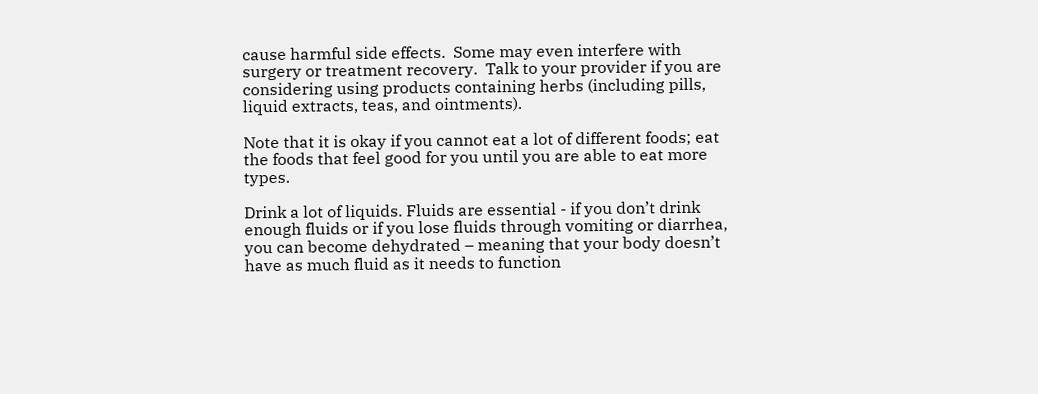cause harmful side effects.  Some may even interfere with surgery or treatment recovery.  Talk to your provider if you are considering using products containing herbs (including pills, liquid extracts, teas, and ointments).

Note that it is okay if you cannot eat a lot of different foods; eat the foods that feel good for you until you are able to eat more types.

Drink a lot of liquids. Fluids are essential - if you don’t drink enough fluids or if you lose fluids through vomiting or diarrhea, you can become dehydrated – meaning that your body doesn’t have as much fluid as it needs to function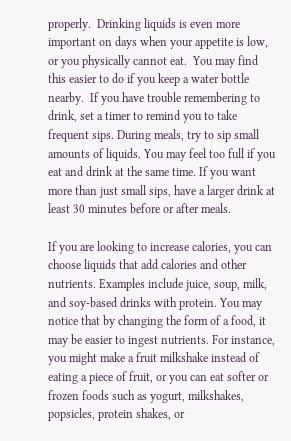properly.  Drinking liquids is even more important on days when your appetite is low, or you physically cannot eat.  You may find this easier to do if you keep a water bottle nearby.  If you have trouble remembering to drink, set a timer to remind you to take frequent sips. During meals, try to sip small amounts of liquids. You may feel too full if you eat and drink at the same time. If you want more than just small sips, have a larger drink at least 30 minutes before or after meals.

If you are looking to increase calories, you can choose liquids that add calories and other nutrients. Examples include juice, soup, milk, and soy-based drinks with protein. You may notice that by changing the form of a food, it may be easier to ingest nutrients. For instance, you might make a fruit milkshake instead of eating a piece of fruit, or you can eat softer or frozen foods such as yogurt, milkshakes, popsicles, protein shakes, or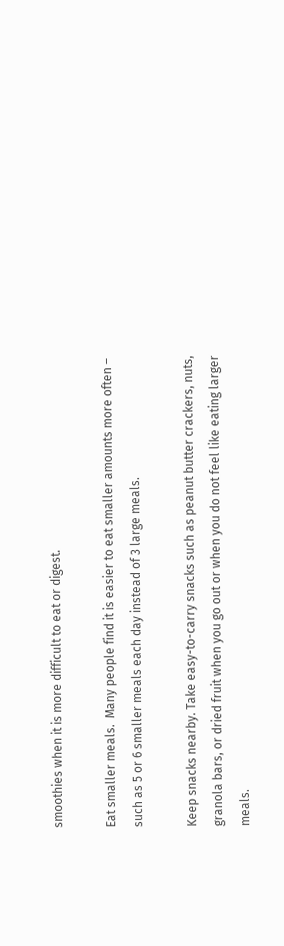smoothies when it is more difficult to eat or digest.

Eat smaller meals.  Many people find it is easier to eat smaller amounts more often – such as 5 or 6 smaller meals each day instead of 3 large meals.

Keep snacks nearby. Take easy-to-carry snacks such as peanut butter crackers, nuts, granola bars, or dried fruit when you go out or when you do not feel like eating larger meals.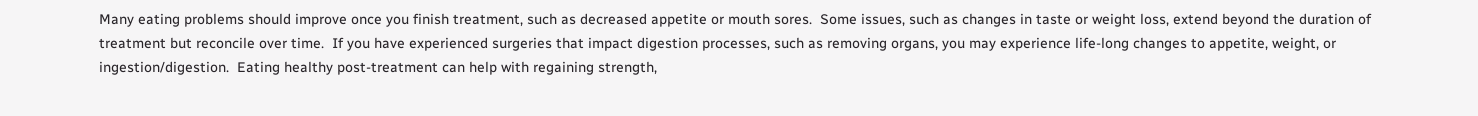Many eating problems should improve once you finish treatment, such as decreased appetite or mouth sores.  Some issues, such as changes in taste or weight loss, extend beyond the duration of treatment but reconcile over time.  If you have experienced surgeries that impact digestion processes, such as removing organs, you may experience life-long changes to appetite, weight, or ingestion/digestion.  Eating healthy post-treatment can help with regaining strength,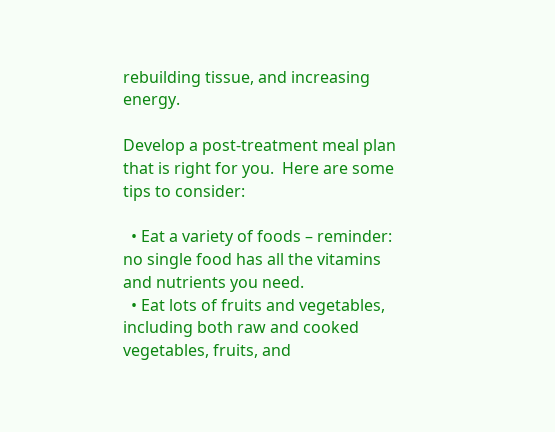rebuilding tissue, and increasing energy.

Develop a post-treatment meal plan that is right for you.  Here are some tips to consider:

  • Eat a variety of foods – reminder: no single food has all the vitamins and nutrients you need.
  • Eat lots of fruits and vegetables, including both raw and cooked vegetables, fruits, and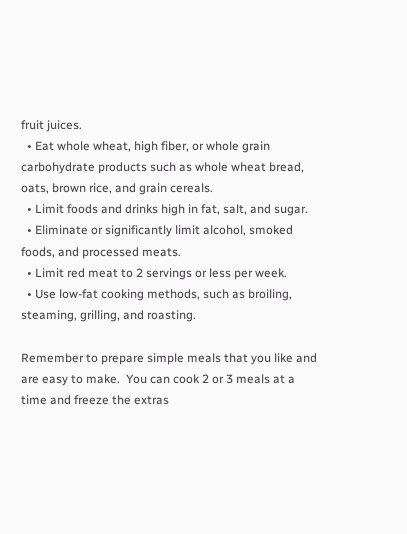fruit juices.
  • Eat whole wheat, high fiber, or whole grain carbohydrate products such as whole wheat bread, oats, brown rice, and grain cereals.
  • Limit foods and drinks high in fat, salt, and sugar.
  • Eliminate or significantly limit alcohol, smoked foods, and processed meats.
  • Limit red meat to 2 servings or less per week.
  • Use low-fat cooking methods, such as broiling, steaming, grilling, and roasting.

Remember to prepare simple meals that you like and are easy to make.  You can cook 2 or 3 meals at a time and freeze the extras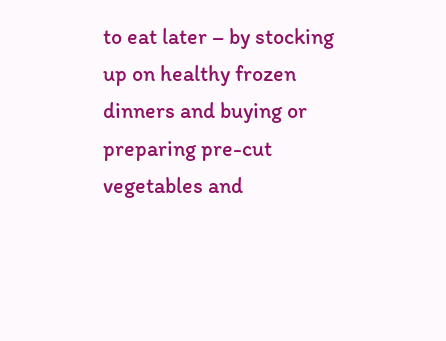to eat later – by stocking up on healthy frozen dinners and buying or preparing pre-cut vegetables and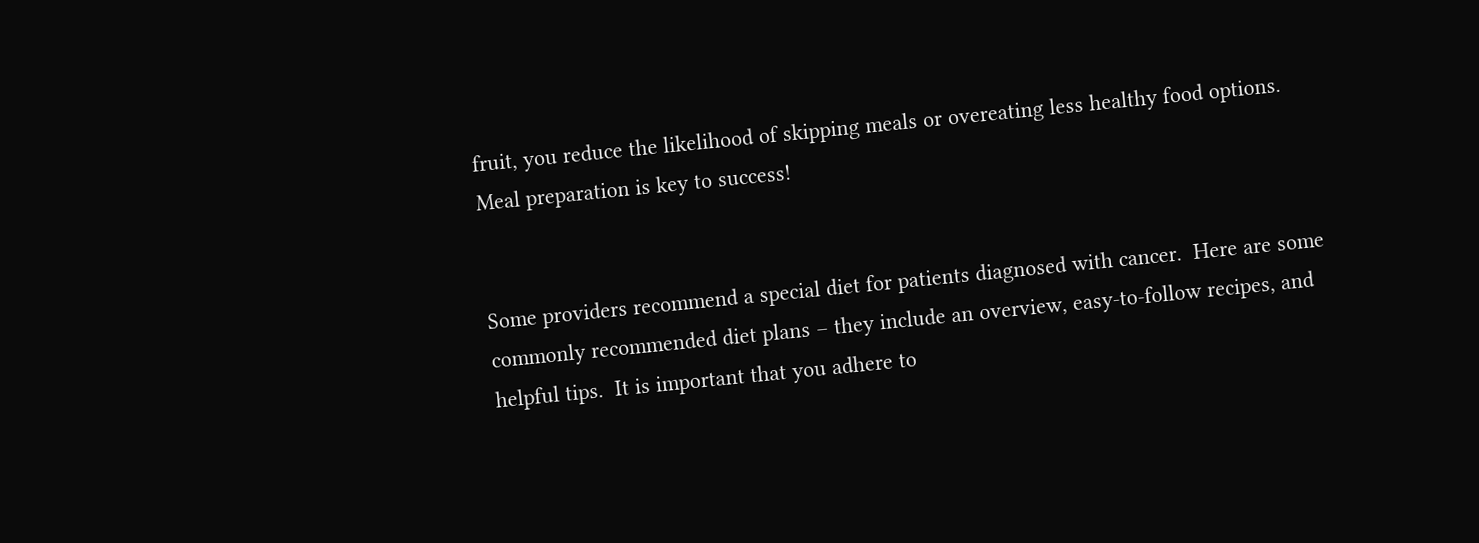fruit, you reduce the likelihood of skipping meals or overeating less healthy food options.  Meal preparation is key to success!


Some providers recommend a special diet for patients diagnosed with cancer.  Here are some commonly recommended diet plans – they include an overview, easy-to-follow recipes, and helpful tips.  It is important that you adhere to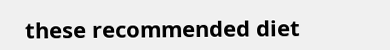these recommended diet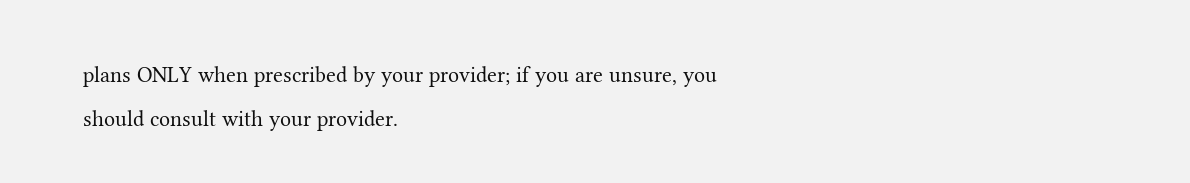plans ONLY when prescribed by your provider; if you are unsure, you should consult with your provider.